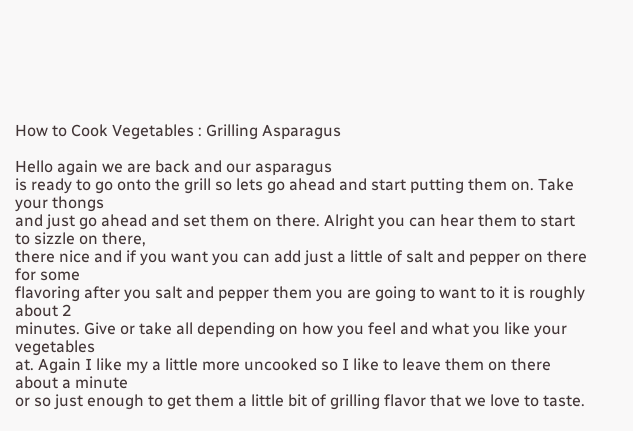How to Cook Vegetables : Grilling Asparagus

Hello again we are back and our asparagus
is ready to go onto the grill so lets go ahead and start putting them on. Take your thongs
and just go ahead and set them on there. Alright you can hear them to start to sizzle on there,
there nice and if you want you can add just a little of salt and pepper on there for some
flavoring after you salt and pepper them you are going to want to it is roughly about 2
minutes. Give or take all depending on how you feel and what you like your vegetables
at. Again I like my a little more uncooked so I like to leave them on there about a minute
or so just enough to get them a little bit of grilling flavor that we love to taste.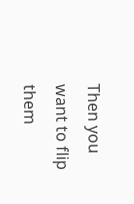Then you want to flip them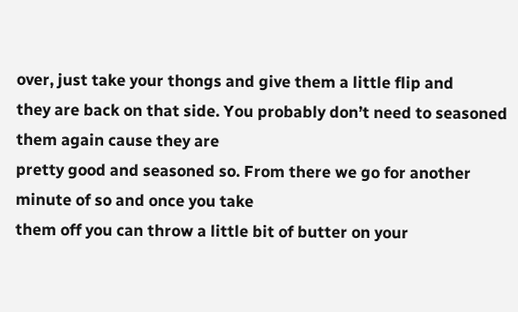over, just take your thongs and give them a little flip and
they are back on that side. You probably don’t need to seasoned them again cause they are
pretty good and seasoned so. From there we go for another minute of so and once you take
them off you can throw a little bit of butter on your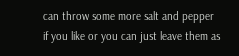can throw some more salt and pepper
if you like or you can just leave them as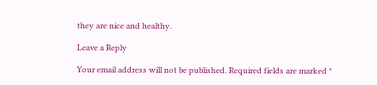they are nice and healthy.

Leave a Reply

Your email address will not be published. Required fields are marked *